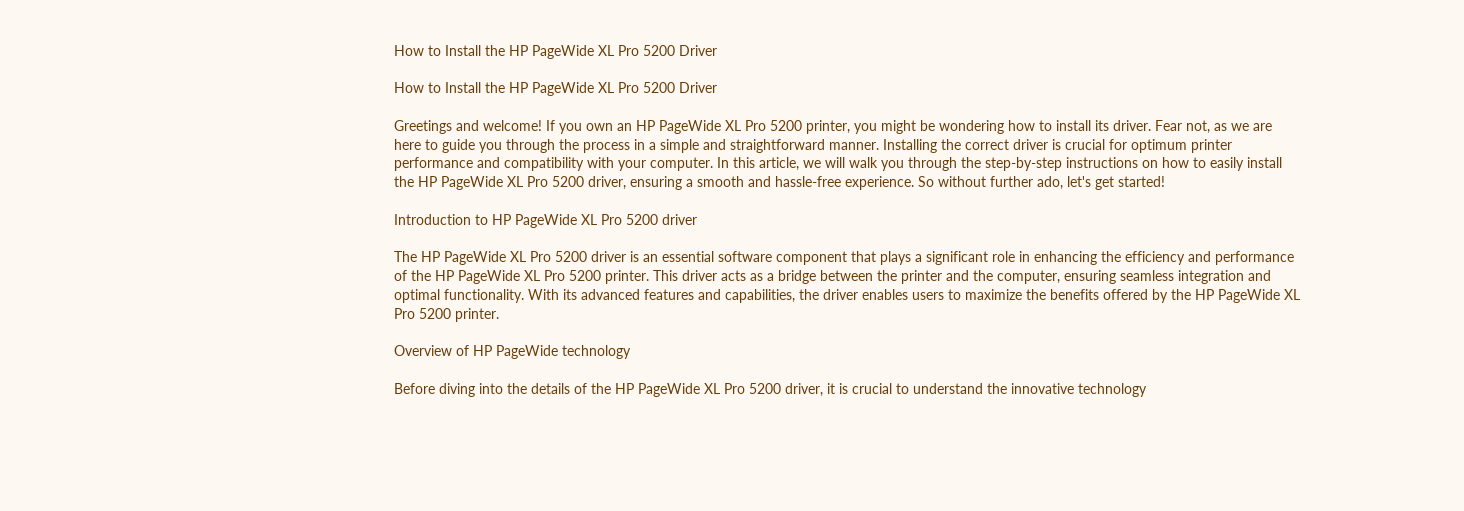How to Install the HP PageWide XL Pro 5200 Driver

How to Install the HP PageWide XL Pro 5200 Driver

Greetings and welcome! If you own an HP PageWide XL Pro 5200 printer, you might be wondering how to install its driver. Fear not, as we are here to guide you through the process in a simple and straightforward manner. Installing the correct driver is crucial for optimum printer performance and compatibility with your computer. In this article, we will walk you through the step-by-step instructions on how to easily install the HP PageWide XL Pro 5200 driver, ensuring a smooth and hassle-free experience. So without further ado, let's get started!

Introduction to HP PageWide XL Pro 5200 driver

The HP PageWide XL Pro 5200 driver is an essential software component that plays a significant role in enhancing the efficiency and performance of the HP PageWide XL Pro 5200 printer. This driver acts as a bridge between the printer and the computer, ensuring seamless integration and optimal functionality. With its advanced features and capabilities, the driver enables users to maximize the benefits offered by the HP PageWide XL Pro 5200 printer.

Overview of HP PageWide technology

Before diving into the details of the HP PageWide XL Pro 5200 driver, it is crucial to understand the innovative technology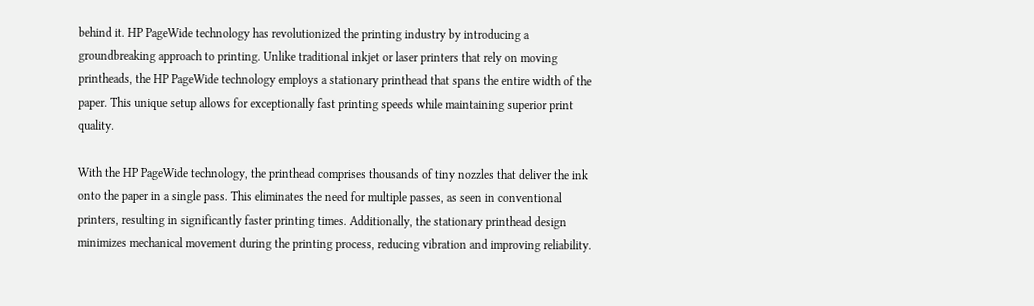behind it. HP PageWide technology has revolutionized the printing industry by introducing a groundbreaking approach to printing. Unlike traditional inkjet or laser printers that rely on moving printheads, the HP PageWide technology employs a stationary printhead that spans the entire width of the paper. This unique setup allows for exceptionally fast printing speeds while maintaining superior print quality.

With the HP PageWide technology, the printhead comprises thousands of tiny nozzles that deliver the ink onto the paper in a single pass. This eliminates the need for multiple passes, as seen in conventional printers, resulting in significantly faster printing times. Additionally, the stationary printhead design minimizes mechanical movement during the printing process, reducing vibration and improving reliability.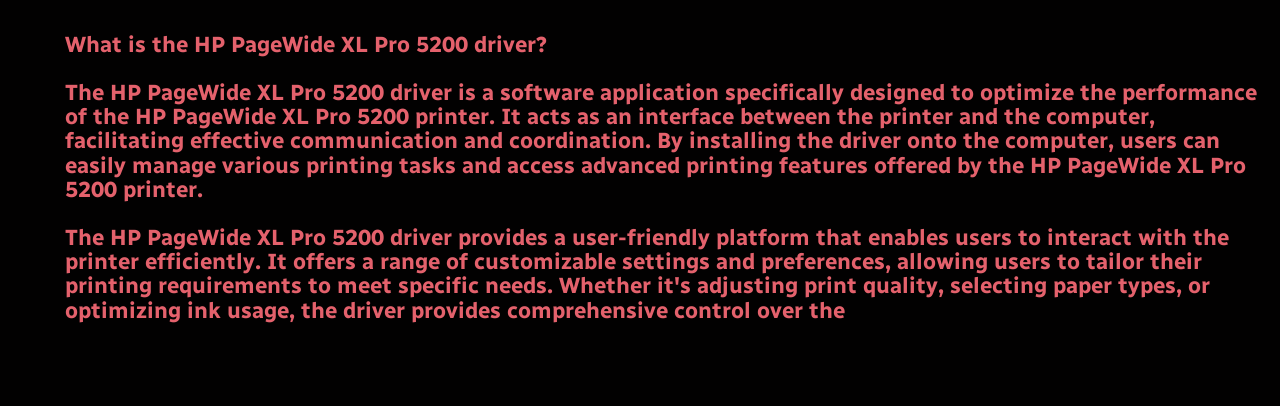What is the HP PageWide XL Pro 5200 driver?

The HP PageWide XL Pro 5200 driver is a software application specifically designed to optimize the performance of the HP PageWide XL Pro 5200 printer. It acts as an interface between the printer and the computer, facilitating effective communication and coordination. By installing the driver onto the computer, users can easily manage various printing tasks and access advanced printing features offered by the HP PageWide XL Pro 5200 printer.

The HP PageWide XL Pro 5200 driver provides a user-friendly platform that enables users to interact with the printer efficiently. It offers a range of customizable settings and preferences, allowing users to tailor their printing requirements to meet specific needs. Whether it's adjusting print quality, selecting paper types, or optimizing ink usage, the driver provides comprehensive control over the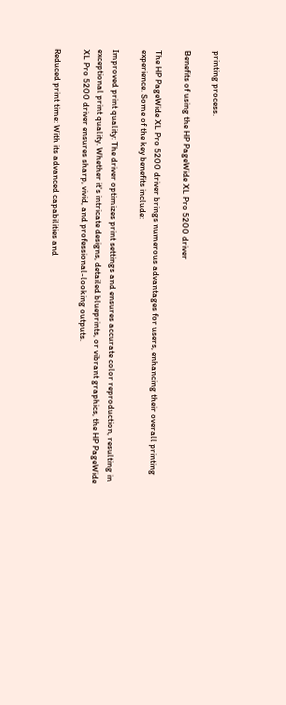printing process.

Benefits of using the HP PageWide XL Pro 5200 driver

The HP PageWide XL Pro 5200 driver brings numerous advantages for users, enhancing their overall printing experience. Some of the key benefits include:

Improved print quality: The driver optimizes print settings and ensures accurate color reproduction, resulting in exceptional print quality. Whether it's intricate designs, detailed blueprints, or vibrant graphics, the HP PageWide XL Pro 5200 driver ensures sharp, vivid, and professional-looking outputs.

Reduced print time: With its advanced capabilities and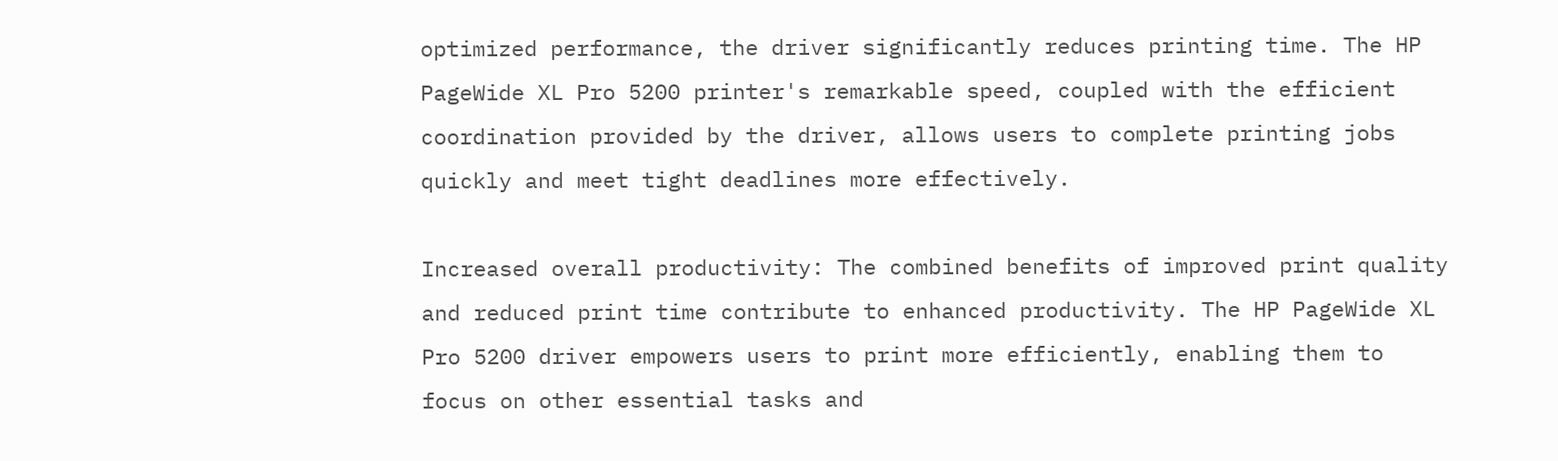optimized performance, the driver significantly reduces printing time. The HP PageWide XL Pro 5200 printer's remarkable speed, coupled with the efficient coordination provided by the driver, allows users to complete printing jobs quickly and meet tight deadlines more effectively.

Increased overall productivity: The combined benefits of improved print quality and reduced print time contribute to enhanced productivity. The HP PageWide XL Pro 5200 driver empowers users to print more efficiently, enabling them to focus on other essential tasks and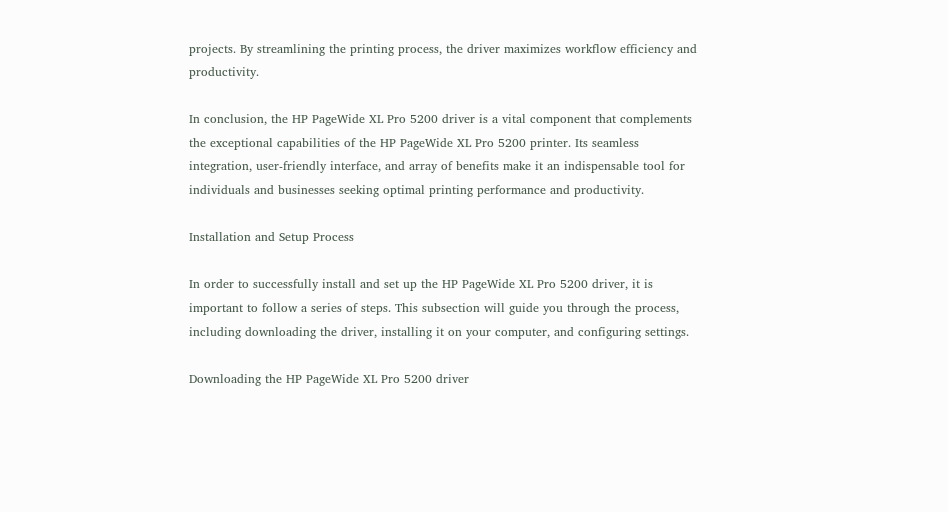projects. By streamlining the printing process, the driver maximizes workflow efficiency and productivity.

In conclusion, the HP PageWide XL Pro 5200 driver is a vital component that complements the exceptional capabilities of the HP PageWide XL Pro 5200 printer. Its seamless integration, user-friendly interface, and array of benefits make it an indispensable tool for individuals and businesses seeking optimal printing performance and productivity.

Installation and Setup Process

In order to successfully install and set up the HP PageWide XL Pro 5200 driver, it is important to follow a series of steps. This subsection will guide you through the process, including downloading the driver, installing it on your computer, and configuring settings.

Downloading the HP PageWide XL Pro 5200 driver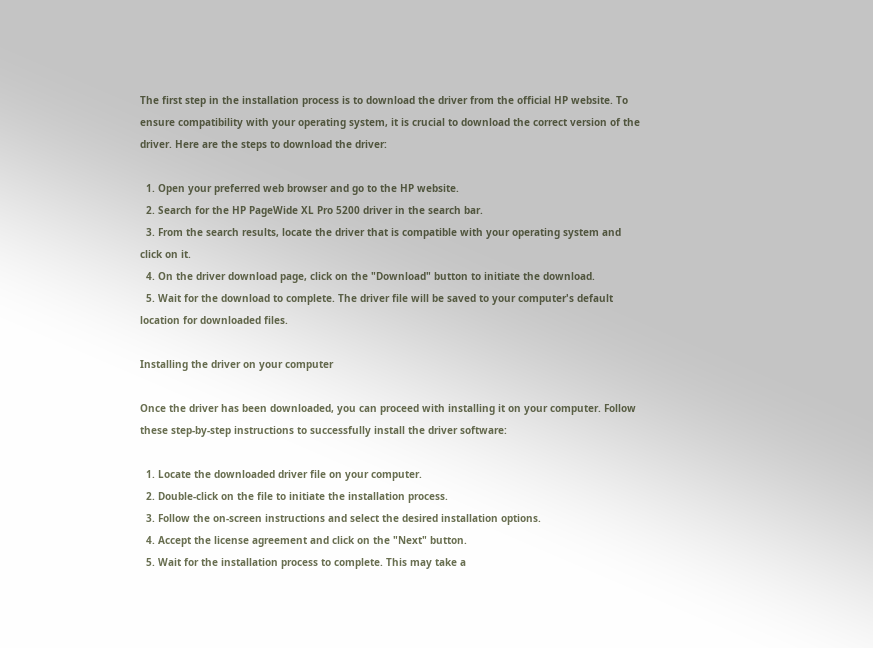The first step in the installation process is to download the driver from the official HP website. To ensure compatibility with your operating system, it is crucial to download the correct version of the driver. Here are the steps to download the driver:

  1. Open your preferred web browser and go to the HP website.
  2. Search for the HP PageWide XL Pro 5200 driver in the search bar.
  3. From the search results, locate the driver that is compatible with your operating system and click on it.
  4. On the driver download page, click on the "Download" button to initiate the download.
  5. Wait for the download to complete. The driver file will be saved to your computer's default location for downloaded files.

Installing the driver on your computer

Once the driver has been downloaded, you can proceed with installing it on your computer. Follow these step-by-step instructions to successfully install the driver software:

  1. Locate the downloaded driver file on your computer.
  2. Double-click on the file to initiate the installation process.
  3. Follow the on-screen instructions and select the desired installation options.
  4. Accept the license agreement and click on the "Next" button.
  5. Wait for the installation process to complete. This may take a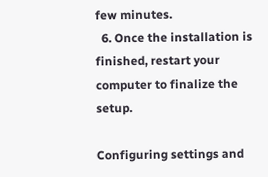few minutes.
  6. Once the installation is finished, restart your computer to finalize the setup.

Configuring settings and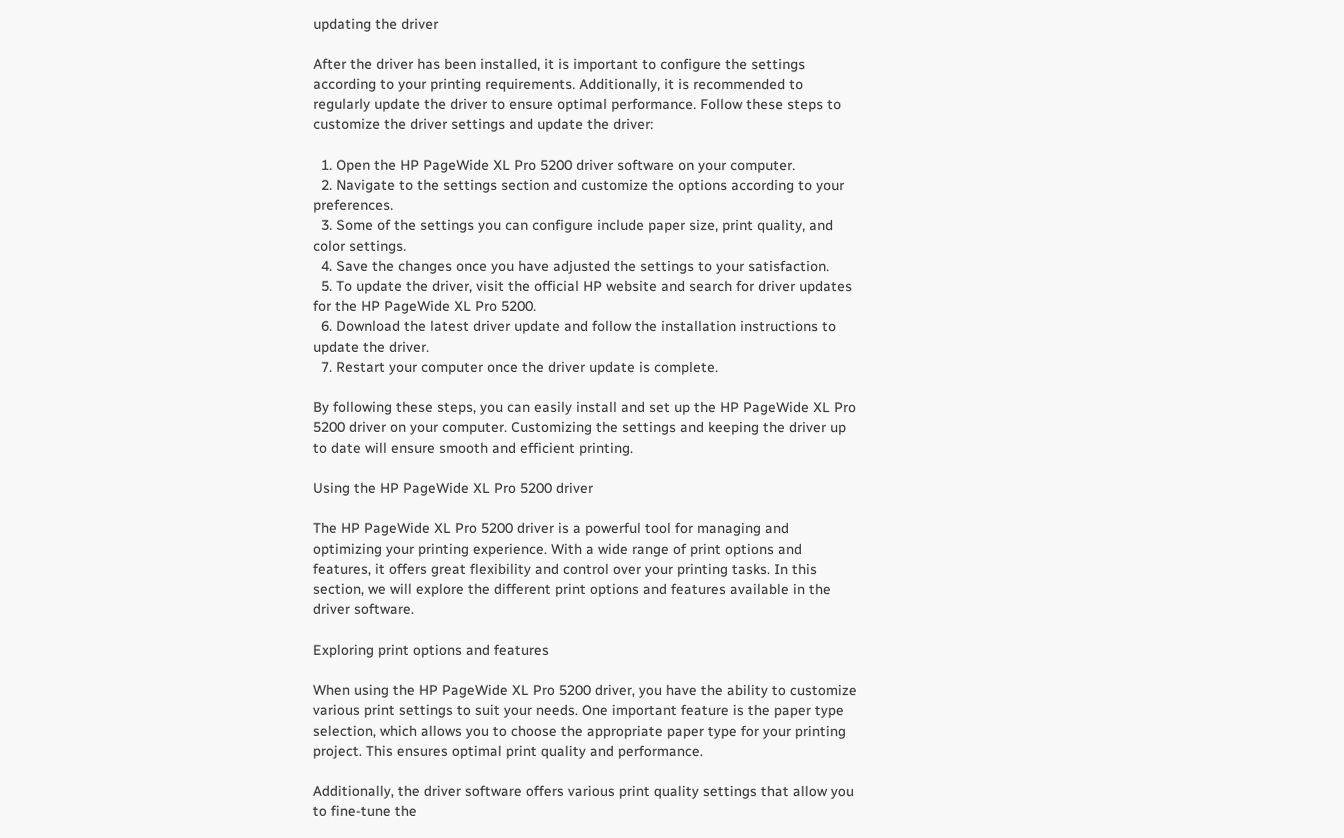updating the driver

After the driver has been installed, it is important to configure the settings according to your printing requirements. Additionally, it is recommended to regularly update the driver to ensure optimal performance. Follow these steps to customize the driver settings and update the driver:

  1. Open the HP PageWide XL Pro 5200 driver software on your computer.
  2. Navigate to the settings section and customize the options according to your preferences.
  3. Some of the settings you can configure include paper size, print quality, and color settings.
  4. Save the changes once you have adjusted the settings to your satisfaction.
  5. To update the driver, visit the official HP website and search for driver updates for the HP PageWide XL Pro 5200.
  6. Download the latest driver update and follow the installation instructions to update the driver.
  7. Restart your computer once the driver update is complete.

By following these steps, you can easily install and set up the HP PageWide XL Pro 5200 driver on your computer. Customizing the settings and keeping the driver up to date will ensure smooth and efficient printing.

Using the HP PageWide XL Pro 5200 driver

The HP PageWide XL Pro 5200 driver is a powerful tool for managing and optimizing your printing experience. With a wide range of print options and features, it offers great flexibility and control over your printing tasks. In this section, we will explore the different print options and features available in the driver software.

Exploring print options and features

When using the HP PageWide XL Pro 5200 driver, you have the ability to customize various print settings to suit your needs. One important feature is the paper type selection, which allows you to choose the appropriate paper type for your printing project. This ensures optimal print quality and performance.

Additionally, the driver software offers various print quality settings that allow you to fine-tune the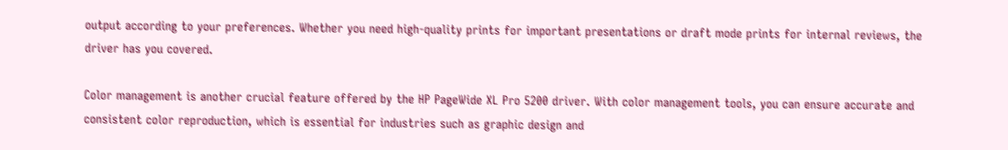output according to your preferences. Whether you need high-quality prints for important presentations or draft mode prints for internal reviews, the driver has you covered.

Color management is another crucial feature offered by the HP PageWide XL Pro 5200 driver. With color management tools, you can ensure accurate and consistent color reproduction, which is essential for industries such as graphic design and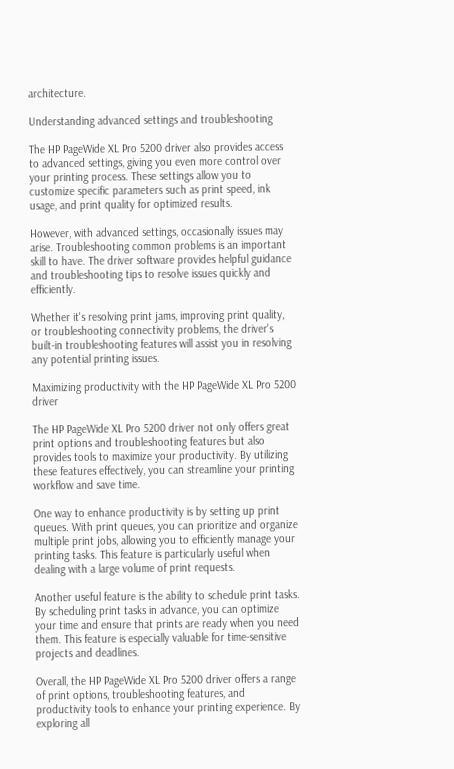architecture.

Understanding advanced settings and troubleshooting

The HP PageWide XL Pro 5200 driver also provides access to advanced settings, giving you even more control over your printing process. These settings allow you to customize specific parameters such as print speed, ink usage, and print quality for optimized results.

However, with advanced settings, occasionally issues may arise. Troubleshooting common problems is an important skill to have. The driver software provides helpful guidance and troubleshooting tips to resolve issues quickly and efficiently.

Whether it's resolving print jams, improving print quality, or troubleshooting connectivity problems, the driver's built-in troubleshooting features will assist you in resolving any potential printing issues.

Maximizing productivity with the HP PageWide XL Pro 5200 driver

The HP PageWide XL Pro 5200 driver not only offers great print options and troubleshooting features but also provides tools to maximize your productivity. By utilizing these features effectively, you can streamline your printing workflow and save time.

One way to enhance productivity is by setting up print queues. With print queues, you can prioritize and organize multiple print jobs, allowing you to efficiently manage your printing tasks. This feature is particularly useful when dealing with a large volume of print requests.

Another useful feature is the ability to schedule print tasks. By scheduling print tasks in advance, you can optimize your time and ensure that prints are ready when you need them. This feature is especially valuable for time-sensitive projects and deadlines.

Overall, the HP PageWide XL Pro 5200 driver offers a range of print options, troubleshooting features, and productivity tools to enhance your printing experience. By exploring all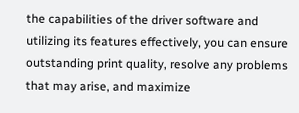the capabilities of the driver software and utilizing its features effectively, you can ensure outstanding print quality, resolve any problems that may arise, and maximize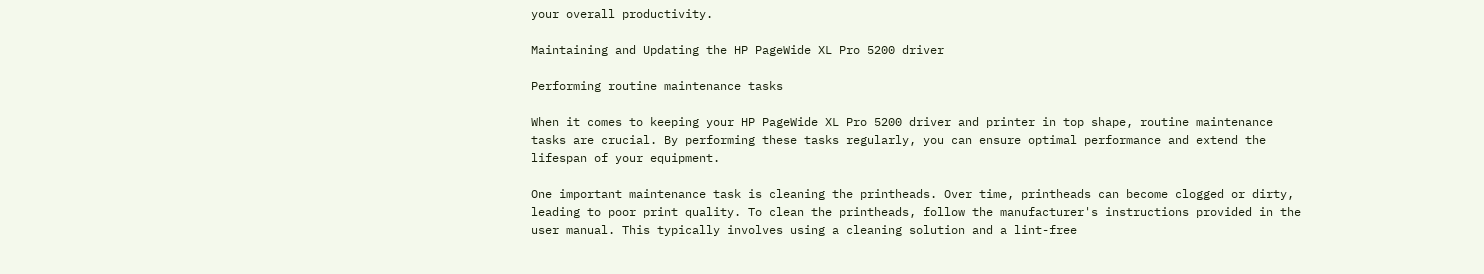your overall productivity.

Maintaining and Updating the HP PageWide XL Pro 5200 driver

Performing routine maintenance tasks

When it comes to keeping your HP PageWide XL Pro 5200 driver and printer in top shape, routine maintenance tasks are crucial. By performing these tasks regularly, you can ensure optimal performance and extend the lifespan of your equipment.

One important maintenance task is cleaning the printheads. Over time, printheads can become clogged or dirty, leading to poor print quality. To clean the printheads, follow the manufacturer's instructions provided in the user manual. This typically involves using a cleaning solution and a lint-free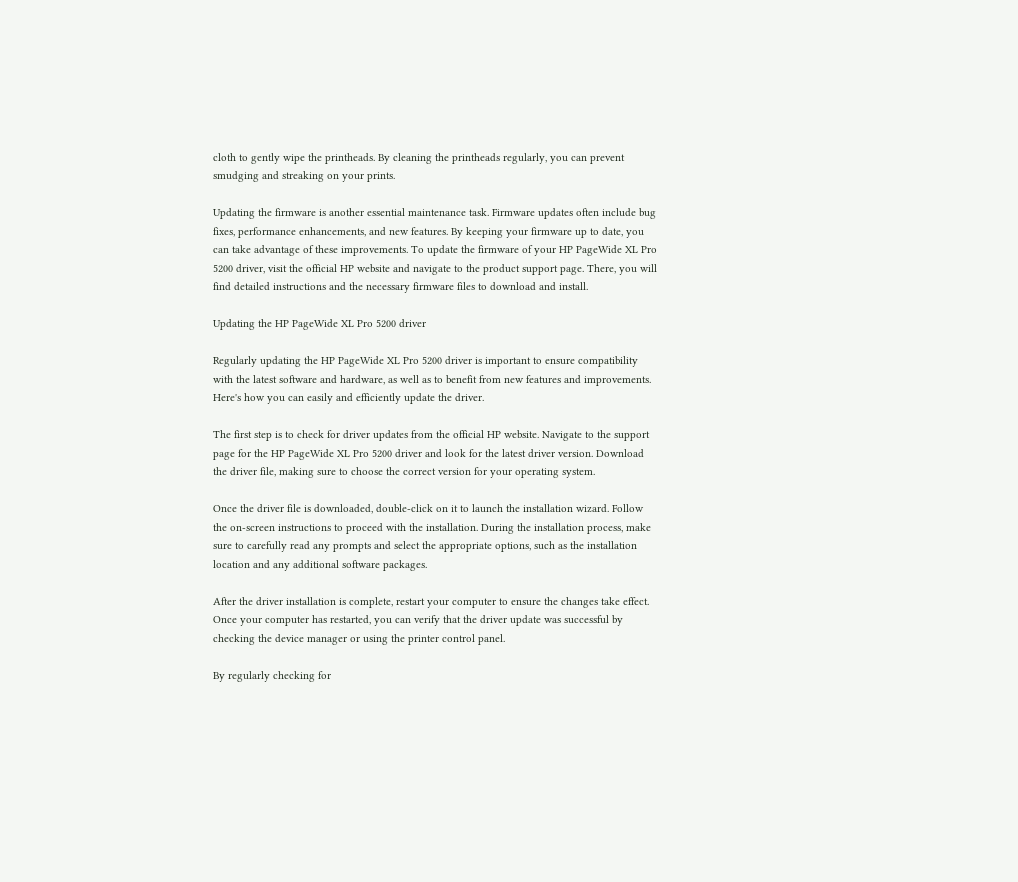cloth to gently wipe the printheads. By cleaning the printheads regularly, you can prevent smudging and streaking on your prints.

Updating the firmware is another essential maintenance task. Firmware updates often include bug fixes, performance enhancements, and new features. By keeping your firmware up to date, you can take advantage of these improvements. To update the firmware of your HP PageWide XL Pro 5200 driver, visit the official HP website and navigate to the product support page. There, you will find detailed instructions and the necessary firmware files to download and install.

Updating the HP PageWide XL Pro 5200 driver

Regularly updating the HP PageWide XL Pro 5200 driver is important to ensure compatibility with the latest software and hardware, as well as to benefit from new features and improvements. Here's how you can easily and efficiently update the driver.

The first step is to check for driver updates from the official HP website. Navigate to the support page for the HP PageWide XL Pro 5200 driver and look for the latest driver version. Download the driver file, making sure to choose the correct version for your operating system.

Once the driver file is downloaded, double-click on it to launch the installation wizard. Follow the on-screen instructions to proceed with the installation. During the installation process, make sure to carefully read any prompts and select the appropriate options, such as the installation location and any additional software packages.

After the driver installation is complete, restart your computer to ensure the changes take effect. Once your computer has restarted, you can verify that the driver update was successful by checking the device manager or using the printer control panel.

By regularly checking for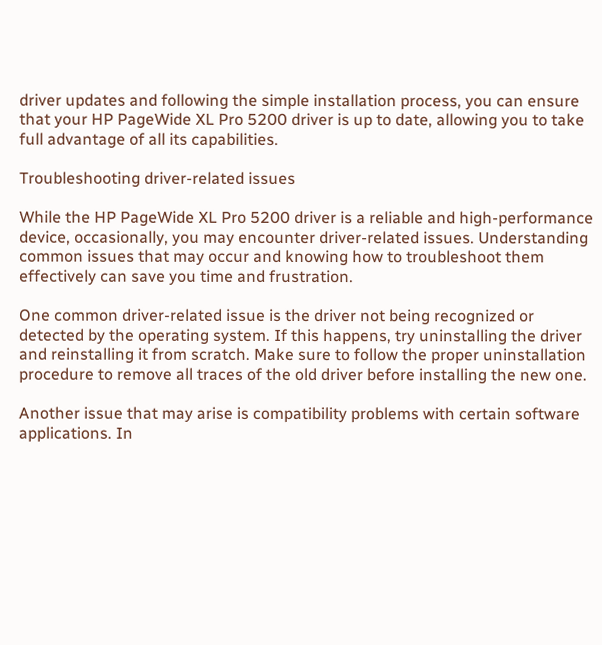driver updates and following the simple installation process, you can ensure that your HP PageWide XL Pro 5200 driver is up to date, allowing you to take full advantage of all its capabilities.

Troubleshooting driver-related issues

While the HP PageWide XL Pro 5200 driver is a reliable and high-performance device, occasionally, you may encounter driver-related issues. Understanding common issues that may occur and knowing how to troubleshoot them effectively can save you time and frustration.

One common driver-related issue is the driver not being recognized or detected by the operating system. If this happens, try uninstalling the driver and reinstalling it from scratch. Make sure to follow the proper uninstallation procedure to remove all traces of the old driver before installing the new one.

Another issue that may arise is compatibility problems with certain software applications. In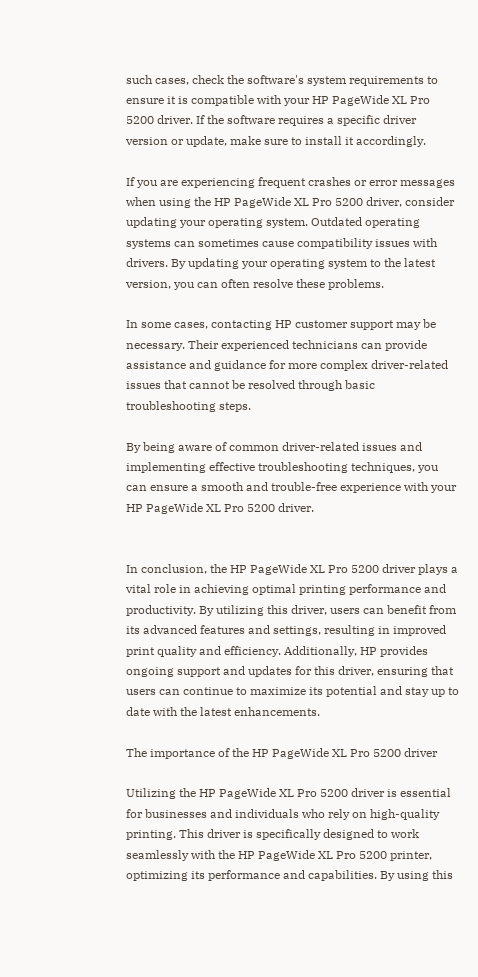such cases, check the software's system requirements to ensure it is compatible with your HP PageWide XL Pro 5200 driver. If the software requires a specific driver version or update, make sure to install it accordingly.

If you are experiencing frequent crashes or error messages when using the HP PageWide XL Pro 5200 driver, consider updating your operating system. Outdated operating systems can sometimes cause compatibility issues with drivers. By updating your operating system to the latest version, you can often resolve these problems.

In some cases, contacting HP customer support may be necessary. Their experienced technicians can provide assistance and guidance for more complex driver-related issues that cannot be resolved through basic troubleshooting steps.

By being aware of common driver-related issues and implementing effective troubleshooting techniques, you can ensure a smooth and trouble-free experience with your HP PageWide XL Pro 5200 driver.


In conclusion, the HP PageWide XL Pro 5200 driver plays a vital role in achieving optimal printing performance and productivity. By utilizing this driver, users can benefit from its advanced features and settings, resulting in improved print quality and efficiency. Additionally, HP provides ongoing support and updates for this driver, ensuring that users can continue to maximize its potential and stay up to date with the latest enhancements.

The importance of the HP PageWide XL Pro 5200 driver

Utilizing the HP PageWide XL Pro 5200 driver is essential for businesses and individuals who rely on high-quality printing. This driver is specifically designed to work seamlessly with the HP PageWide XL Pro 5200 printer, optimizing its performance and capabilities. By using this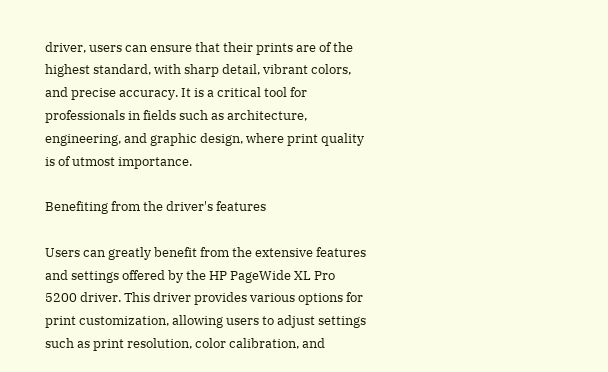driver, users can ensure that their prints are of the highest standard, with sharp detail, vibrant colors, and precise accuracy. It is a critical tool for professionals in fields such as architecture, engineering, and graphic design, where print quality is of utmost importance.

Benefiting from the driver's features

Users can greatly benefit from the extensive features and settings offered by the HP PageWide XL Pro 5200 driver. This driver provides various options for print customization, allowing users to adjust settings such as print resolution, color calibration, and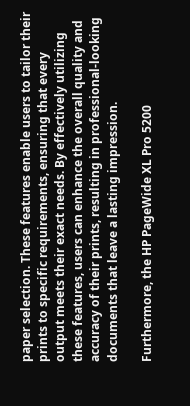paper selection. These features enable users to tailor their prints to specific requirements, ensuring that every output meets their exact needs. By effectively utilizing these features, users can enhance the overall quality and accuracy of their prints, resulting in professional-looking documents that leave a lasting impression.

Furthermore, the HP PageWide XL Pro 5200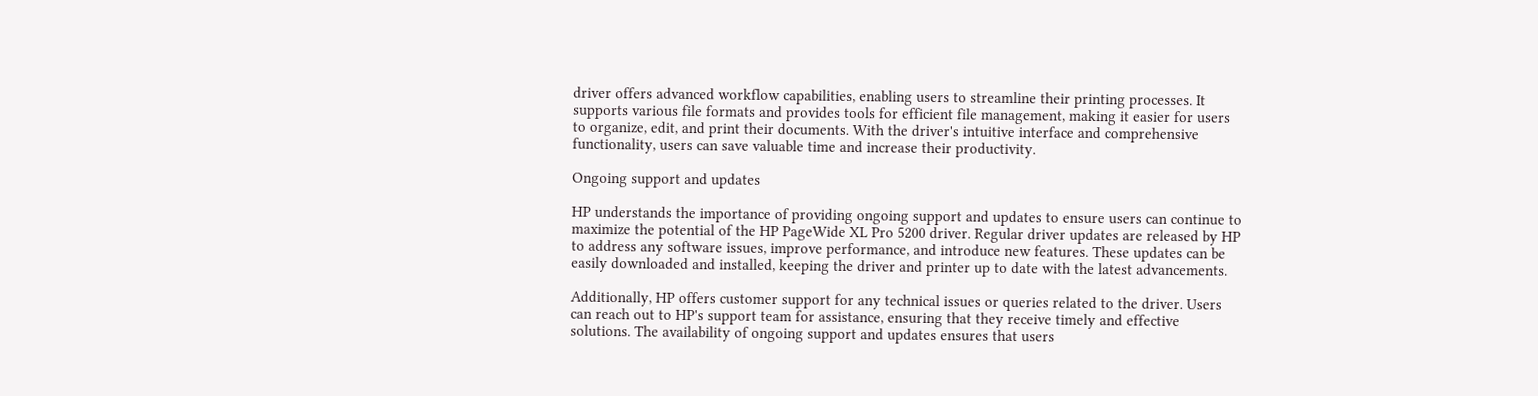driver offers advanced workflow capabilities, enabling users to streamline their printing processes. It supports various file formats and provides tools for efficient file management, making it easier for users to organize, edit, and print their documents. With the driver's intuitive interface and comprehensive functionality, users can save valuable time and increase their productivity.

Ongoing support and updates

HP understands the importance of providing ongoing support and updates to ensure users can continue to maximize the potential of the HP PageWide XL Pro 5200 driver. Regular driver updates are released by HP to address any software issues, improve performance, and introduce new features. These updates can be easily downloaded and installed, keeping the driver and printer up to date with the latest advancements.

Additionally, HP offers customer support for any technical issues or queries related to the driver. Users can reach out to HP's support team for assistance, ensuring that they receive timely and effective solutions. The availability of ongoing support and updates ensures that users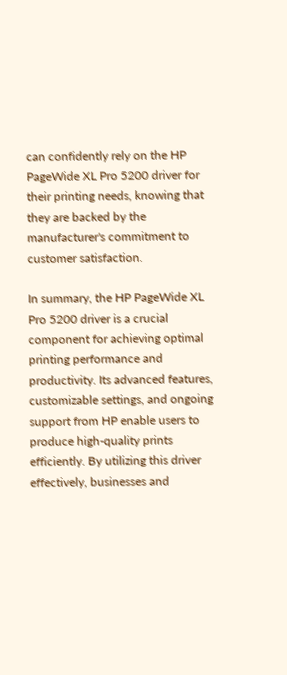can confidently rely on the HP PageWide XL Pro 5200 driver for their printing needs, knowing that they are backed by the manufacturer's commitment to customer satisfaction.

In summary, the HP PageWide XL Pro 5200 driver is a crucial component for achieving optimal printing performance and productivity. Its advanced features, customizable settings, and ongoing support from HP enable users to produce high-quality prints efficiently. By utilizing this driver effectively, businesses and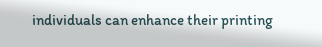individuals can enhance their printing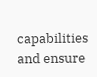capabilities and ensure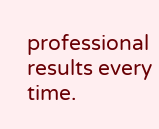professional results every time.